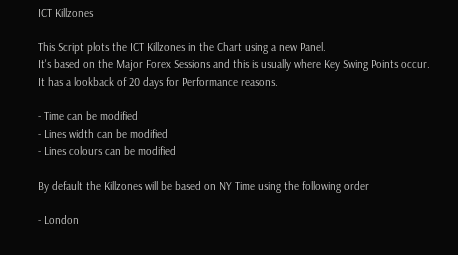ICT Killzones

This Script plots the ICT Killzones in the Chart using a new Panel.
It's based on the Major Forex Sessions and this is usually where Key Swing Points occur.
It has a lookback of 20 days for Performance reasons.

- Time can be modified
- Lines width can be modified
- Lines colours can be modified

By default the Killzones will be based on NY Time using the following order

- London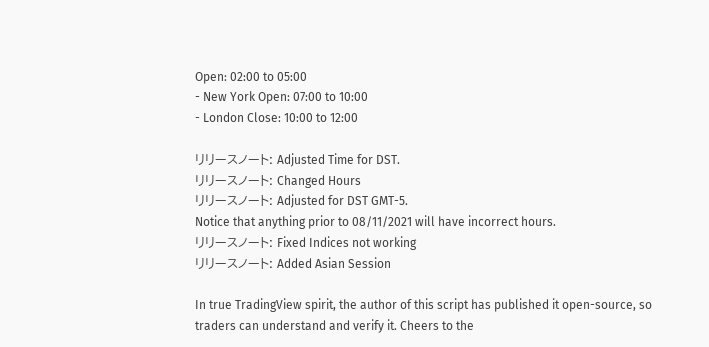Open: 02:00 to 05:00
- New York Open: 07:00 to 10:00
- London Close: 10:00 to 12:00

リリースノート: Adjusted Time for DST.
リリースノート: Changed Hours
リリースノート: Adjusted for DST GMT-5.
Notice that anything prior to 08/11/2021 will have incorrect hours.
リリースノート: Fixed Indices not working
リリースノート: Added Asian Session

In true TradingView spirit, the author of this script has published it open-source, so traders can understand and verify it. Cheers to the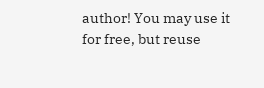author! You may use it for free, but reuse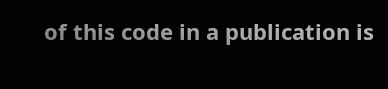of this code in a publication is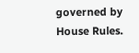governed by House Rules.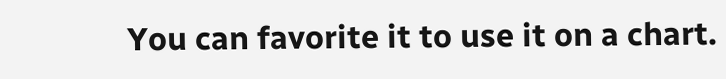You can favorite it to use it on a chart.